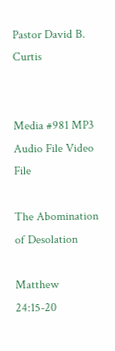Pastor David B. Curtis


Media #981 MP3 Audio File Video File

The Abomination of Desolation

Matthew 24:15-20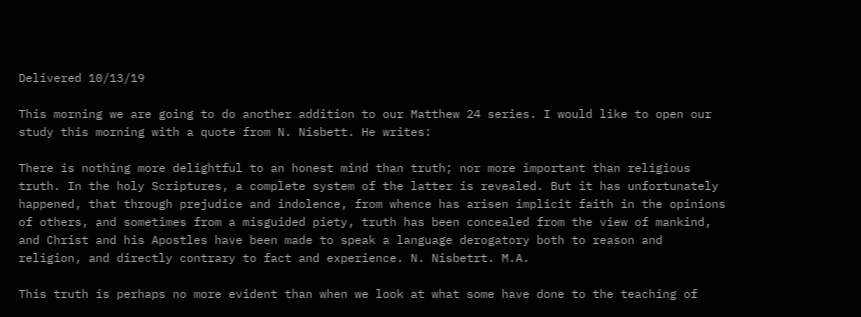Delivered 10/13/19

This morning we are going to do another addition to our Matthew 24 series. I would like to open our study this morning with a quote from N. Nisbett. He writes:

There is nothing more delightful to an honest mind than truth; nor more important than religious truth. In the holy Scriptures, a complete system of the latter is revealed. But it has unfortunately happened, that through prejudice and indolence, from whence has arisen implicit faith in the opinions of others, and sometimes from a misguided piety, truth has been concealed from the view of mankind, and Christ and his Apostles have been made to speak a language derogatory both to reason and religion, and directly contrary to fact and experience. N. Nisbetrt. M.A.

This truth is perhaps no more evident than when we look at what some have done to the teaching of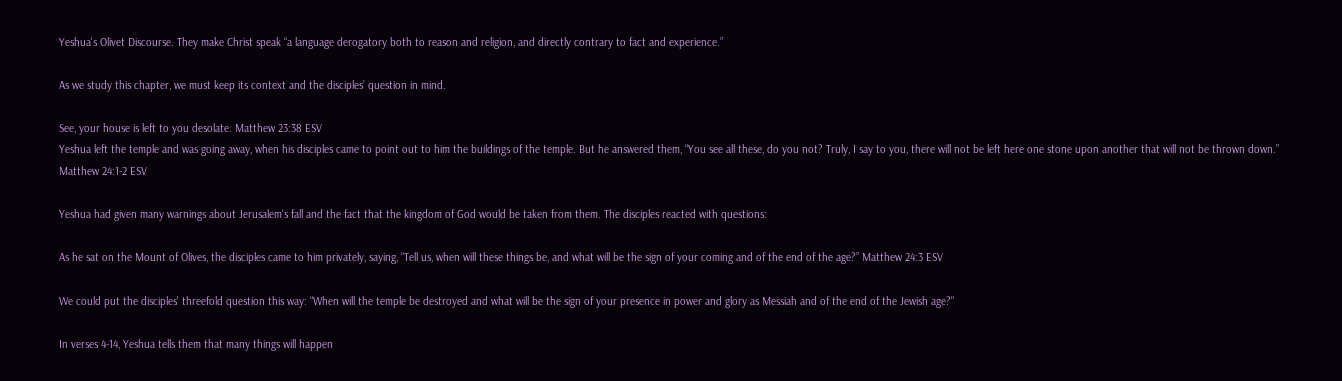Yeshua's Olivet Discourse. They make Christ speak “a language derogatory both to reason and religion, and directly contrary to fact and experience.”

As we study this chapter, we must keep its context and the disciples’ question in mind.

See, your house is left to you desolate. Matthew 23:38 ESV
Yeshua left the temple and was going away, when his disciples came to point out to him the buildings of the temple. But he answered them, “You see all these, do you not? Truly, I say to you, there will not be left here one stone upon another that will not be thrown down.” Matthew 24:1-2 ESV

Yeshua had given many warnings about Jerusalem's fall and the fact that the kingdom of God would be taken from them. The disciples reacted with questions:

As he sat on the Mount of Olives, the disciples came to him privately, saying, “Tell us, when will these things be, and what will be the sign of your coming and of the end of the age?” Matthew 24:3 ESV

We could put the disciples' threefold question this way: “When will the temple be destroyed and what will be the sign of your presence in power and glory as Messiah and of the end of the Jewish age?"

In verses 4-14, Yeshua tells them that many things will happen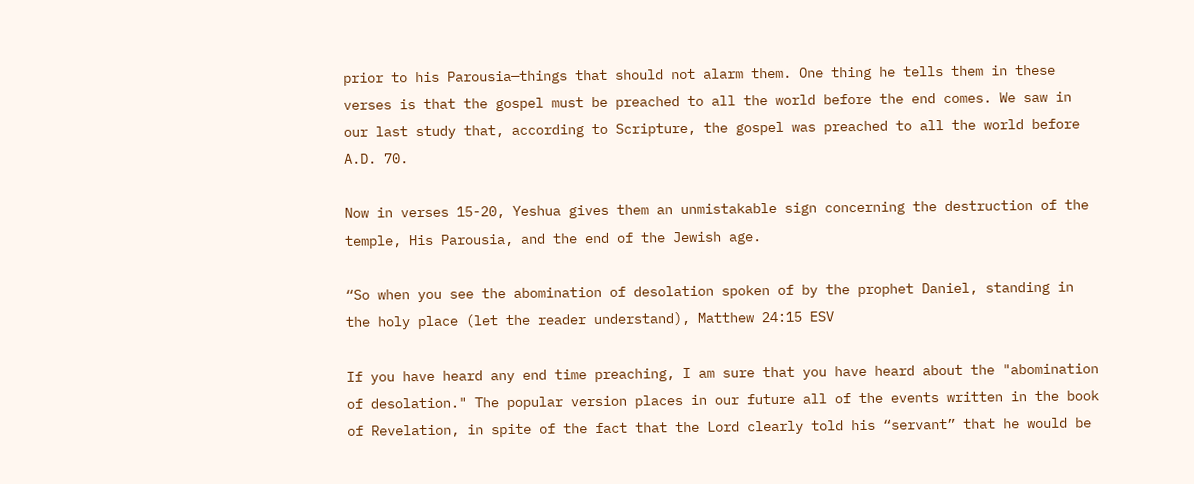prior to his Parousia—things that should not alarm them. One thing he tells them in these verses is that the gospel must be preached to all the world before the end comes. We saw in our last study that, according to Scripture, the gospel was preached to all the world before A.D. 70.

Now in verses 15-20, Yeshua gives them an unmistakable sign concerning the destruction of the temple, His Parousia, and the end of the Jewish age.

“So when you see the abomination of desolation spoken of by the prophet Daniel, standing in the holy place (let the reader understand), Matthew 24:15 ESV

If you have heard any end time preaching, I am sure that you have heard about the "abomination of desolation." The popular version places in our future all of the events written in the book of Revelation, in spite of the fact that the Lord clearly told his “servant” that he would be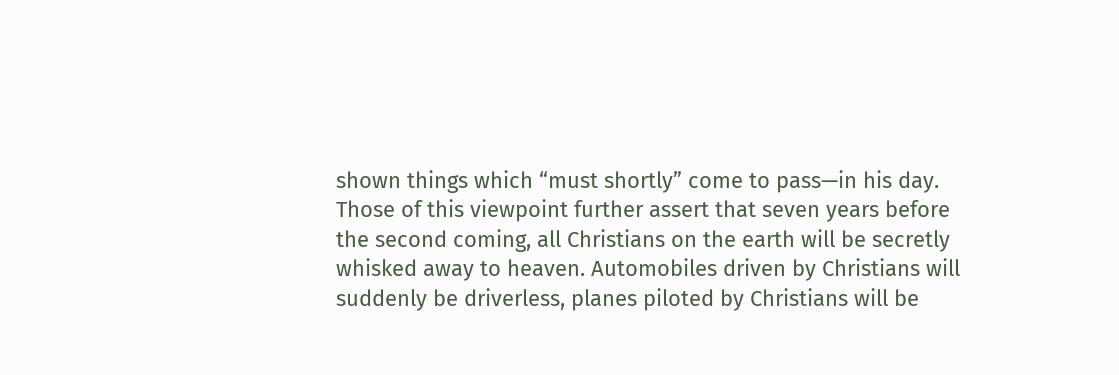shown things which “must shortly” come to pass—in his day.  Those of this viewpoint further assert that seven years before the second coming, all Christians on the earth will be secretly whisked away to heaven. Automobiles driven by Christians will suddenly be driverless, planes piloted by Christians will be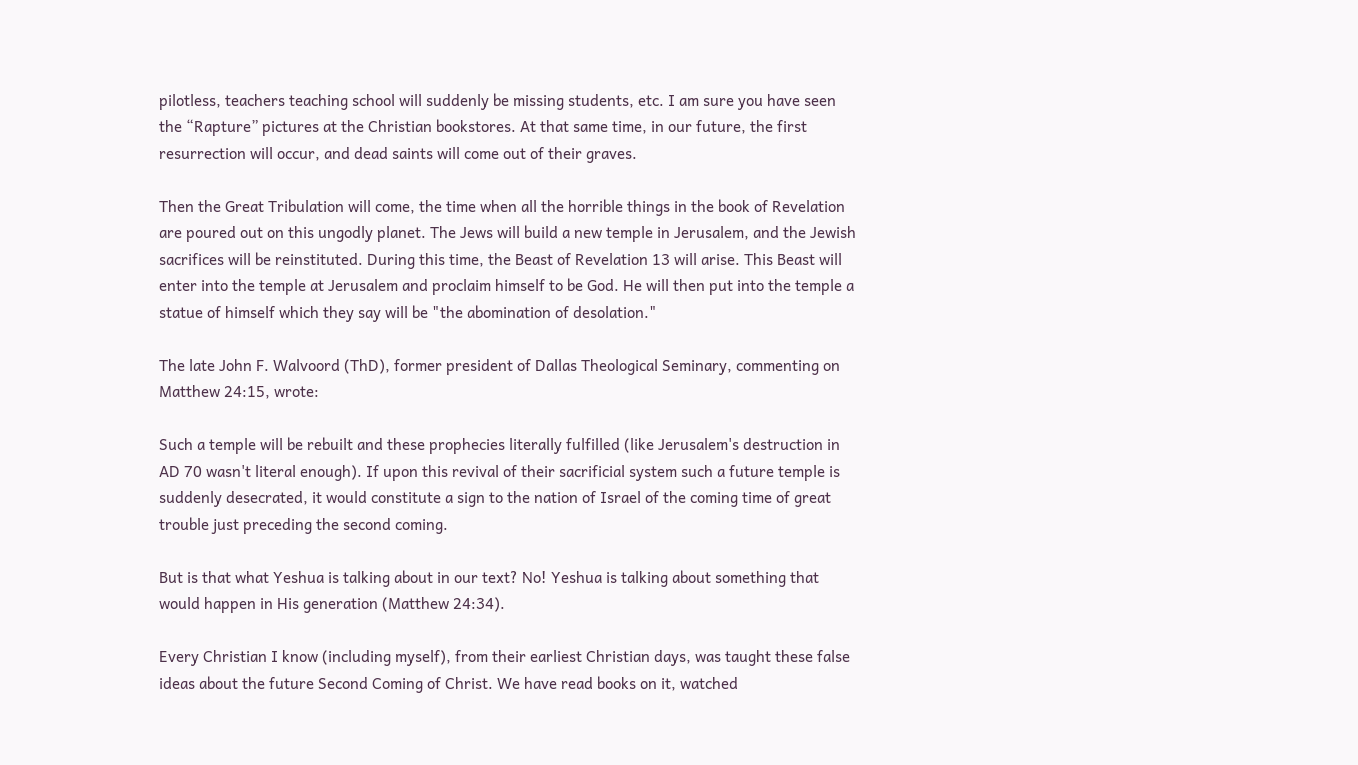pilotless, teachers teaching school will suddenly be missing students, etc. I am sure you have seen the “Rapture” pictures at the Christian bookstores. At that same time, in our future, the first resurrection will occur, and dead saints will come out of their graves.

Then the Great Tribulation will come, the time when all the horrible things in the book of Revelation are poured out on this ungodly planet. The Jews will build a new temple in Jerusalem, and the Jewish sacrifices will be reinstituted. During this time, the Beast of Revelation 13 will arise. This Beast will enter into the temple at Jerusalem and proclaim himself to be God. He will then put into the temple a statue of himself which they say will be "the abomination of desolation."

The late John F. Walvoord (ThD), former president of Dallas Theological Seminary, commenting on Matthew 24:15, wrote:

Such a temple will be rebuilt and these prophecies literally fulfilled (like Jerusalem's destruction in AD 70 wasn't literal enough). If upon this revival of their sacrificial system such a future temple is suddenly desecrated, it would constitute a sign to the nation of Israel of the coming time of great trouble just preceding the second coming.

But is that what Yeshua is talking about in our text? No! Yeshua is talking about something that would happen in His generation (Matthew 24:34).

Every Christian I know (including myself), from their earliest Christian days, was taught these false ideas about the future Second Coming of Christ. We have read books on it, watched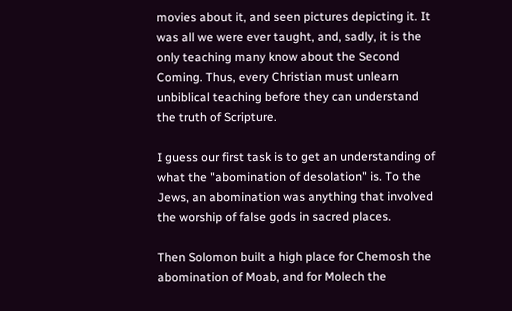movies about it, and seen pictures depicting it. It was all we were ever taught, and, sadly, it is the only teaching many know about the Second Coming. Thus, every Christian must unlearn unbiblical teaching before they can understand the truth of Scripture.

I guess our first task is to get an understanding of what the "abomination of desolation" is. To the Jews, an abomination was anything that involved the worship of false gods in sacred places.

Then Solomon built a high place for Chemosh the abomination of Moab, and for Molech the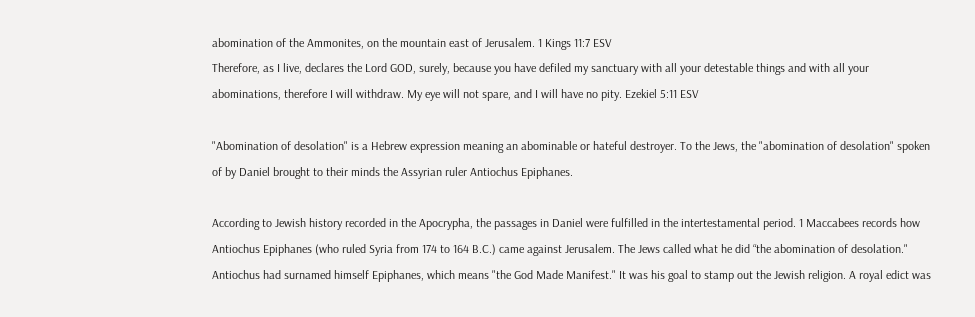abomination of the Ammonites, on the mountain east of Jerusalem. 1 Kings 11:7 ESV
Therefore, as I live, declares the Lord GOD, surely, because you have defiled my sanctuary with all your detestable things and with all your abominations, therefore I will withdraw. My eye will not spare, and I will have no pity. Ezekiel 5:11 ESV

"Abomination of desolation" is a Hebrew expression meaning an abominable or hateful destroyer. To the Jews, the "abomination of desolation" spoken of by Daniel brought to their minds the Assyrian ruler Antiochus Epiphanes.

According to Jewish history recorded in the Apocrypha, the passages in Daniel were fulfilled in the intertestamental period. 1 Maccabees records how Antiochus Epiphanes (who ruled Syria from 174 to 164 B.C.) came against Jerusalem. The Jews called what he did “the abomination of desolation." Antiochus had surnamed himself Epiphanes, which means "the God Made Manifest." It was his goal to stamp out the Jewish religion. A royal edict was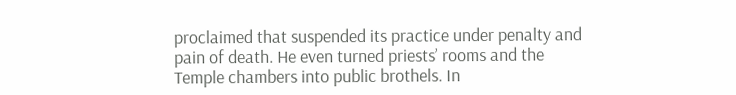proclaimed that suspended its practice under penalty and pain of death. He even turned priests’ rooms and the Temple chambers into public brothels. In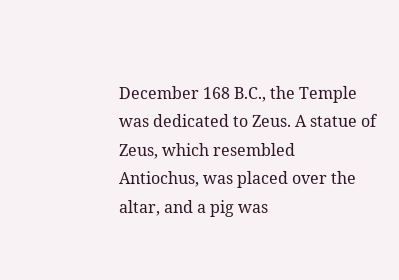December 168 B.C., the Temple was dedicated to Zeus. A statue of Zeus, which resembled Antiochus, was placed over the altar, and a pig was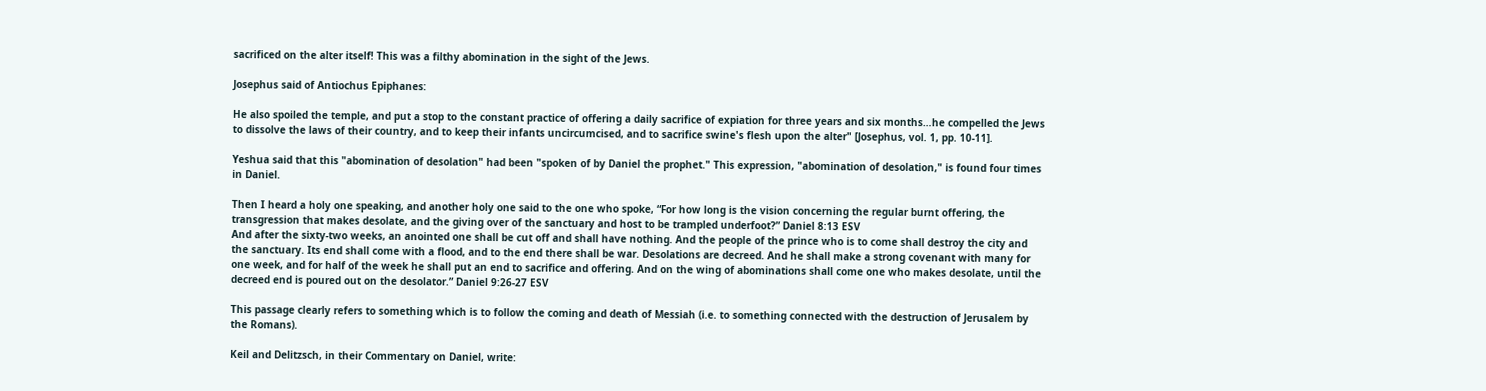sacrificed on the alter itself! This was a filthy abomination in the sight of the Jews.

Josephus said of Antiochus Epiphanes:

He also spoiled the temple, and put a stop to the constant practice of offering a daily sacrifice of expiation for three years and six months…he compelled the Jews to dissolve the laws of their country, and to keep their infants uncircumcised, and to sacrifice swine's flesh upon the alter" [Josephus, vol. 1, pp. 10-11].

Yeshua said that this "abomination of desolation" had been "spoken of by Daniel the prophet." This expression, "abomination of desolation," is found four times in Daniel.

Then I heard a holy one speaking, and another holy one said to the one who spoke, “For how long is the vision concerning the regular burnt offering, the transgression that makes desolate, and the giving over of the sanctuary and host to be trampled underfoot?” Daniel 8:13 ESV
And after the sixty-two weeks, an anointed one shall be cut off and shall have nothing. And the people of the prince who is to come shall destroy the city and the sanctuary. Its end shall come with a flood, and to the end there shall be war. Desolations are decreed. And he shall make a strong covenant with many for one week, and for half of the week he shall put an end to sacrifice and offering. And on the wing of abominations shall come one who makes desolate, until the decreed end is poured out on the desolator.” Daniel 9:26-27 ESV

This passage clearly refers to something which is to follow the coming and death of Messiah (i.e. to something connected with the destruction of Jerusalem by the Romans).

Keil and Delitzsch, in their Commentary on Daniel, write: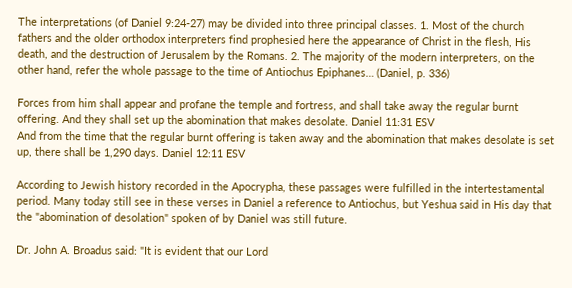The interpretations (of Daniel 9:24-27) may be divided into three principal classes. 1. Most of the church fathers and the older orthodox interpreters find prophesied here the appearance of Christ in the flesh, His death, and the destruction of Jerusalem by the Romans. 2. The majority of the modern interpreters, on the other hand, refer the whole passage to the time of Antiochus Epiphanes… (Daniel, p. 336)

Forces from him shall appear and profane the temple and fortress, and shall take away the regular burnt offering. And they shall set up the abomination that makes desolate. Daniel 11:31 ESV
And from the time that the regular burnt offering is taken away and the abomination that makes desolate is set up, there shall be 1,290 days. Daniel 12:11 ESV

According to Jewish history recorded in the Apocrypha, these passages were fulfilled in the intertestamental period. Many today still see in these verses in Daniel a reference to Antiochus, but Yeshua said in His day that the "abomination of desolation" spoken of by Daniel was still future.

Dr. John A. Broadus said: "It is evident that our Lord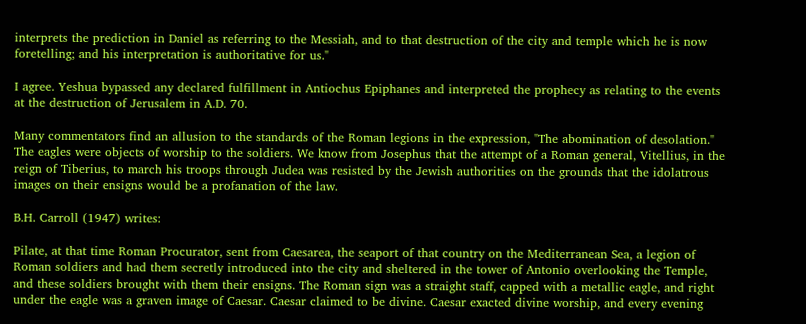interprets the prediction in Daniel as referring to the Messiah, and to that destruction of the city and temple which he is now foretelling; and his interpretation is authoritative for us."

I agree. Yeshua bypassed any declared fulfillment in Antiochus Epiphanes and interpreted the prophecy as relating to the events at the destruction of Jerusalem in A.D. 70.

Many commentators find an allusion to the standards of the Roman legions in the expression, "The abomination of desolation." The eagles were objects of worship to the soldiers. We know from Josephus that the attempt of a Roman general, Vitellius, in the reign of Tiberius, to march his troops through Judea was resisted by the Jewish authorities on the grounds that the idolatrous images on their ensigns would be a profanation of the law.

B.H. Carroll (1947) writes:

Pilate, at that time Roman Procurator, sent from Caesarea, the seaport of that country on the Mediterranean Sea, a legion of Roman soldiers and had them secretly introduced into the city and sheltered in the tower of Antonio overlooking the Temple, and these soldiers brought with them their ensigns. The Roman sign was a straight staff, capped with a metallic eagle, and right under the eagle was a graven image of Caesar. Caesar claimed to be divine. Caesar exacted divine worship, and every evening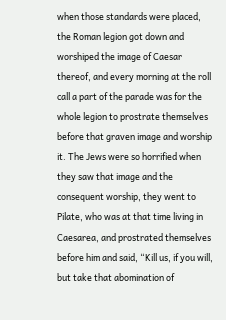when those standards were placed, the Roman legion got down and worshiped the image of Caesar thereof, and every morning at the roll call a part of the parade was for the whole legion to prostrate themselves before that graven image and worship it. The Jews were so horrified when they saw that image and the consequent worship, they went to Pilate, who was at that time living in Caesarea, and prostrated themselves before him and said, “Kill us, if you will, but take that abomination of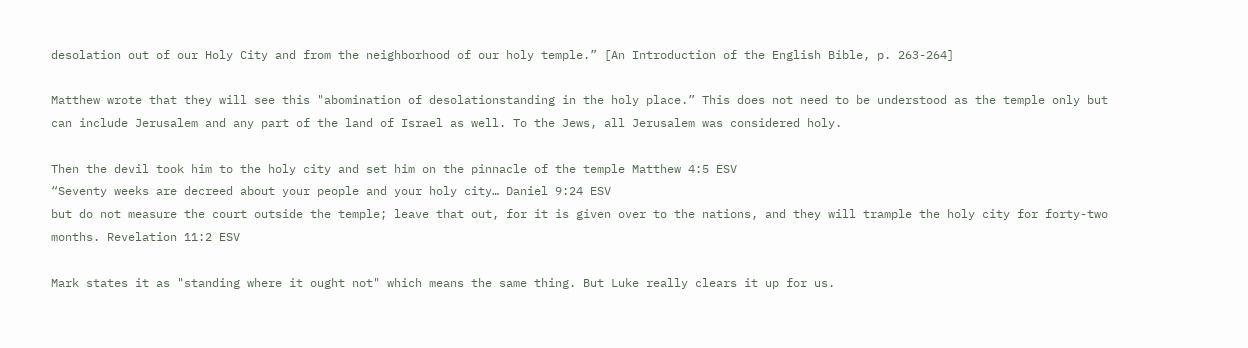desolation out of our Holy City and from the neighborhood of our holy temple.” [An Introduction of the English Bible, p. 263-264]

Matthew wrote that they will see this "abomination of desolationstanding in the holy place.” This does not need to be understood as the temple only but can include Jerusalem and any part of the land of Israel as well. To the Jews, all Jerusalem was considered holy.

Then the devil took him to the holy city and set him on the pinnacle of the temple Matthew 4:5 ESV
“Seventy weeks are decreed about your people and your holy city… Daniel 9:24 ESV
but do not measure the court outside the temple; leave that out, for it is given over to the nations, and they will trample the holy city for forty-two months. Revelation 11:2 ESV

Mark states it as "standing where it ought not" which means the same thing. But Luke really clears it up for us.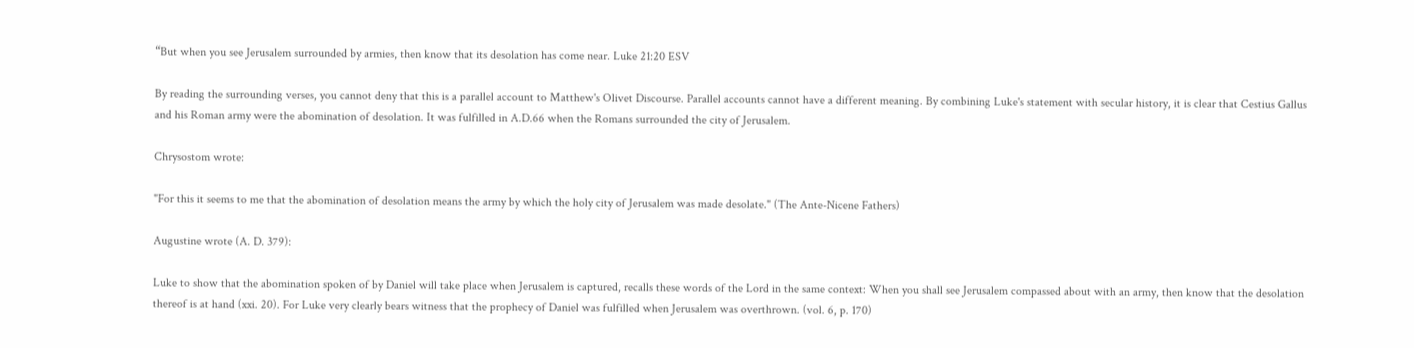“But when you see Jerusalem surrounded by armies, then know that its desolation has come near. Luke 21:20 ESV

By reading the surrounding verses, you cannot deny that this is a parallel account to Matthew's Olivet Discourse. Parallel accounts cannot have a different meaning. By combining Luke's statement with secular history, it is clear that Cestius Gallus and his Roman army were the abomination of desolation. It was fulfilled in A.D.66 when the Romans surrounded the city of Jerusalem.

Chrysostom wrote:

"For this it seems to me that the abomination of desolation means the army by which the holy city of Jerusalem was made desolate." (The Ante-Nicene Fathers)

Augustine wrote (A. D. 379):

Luke to show that the abomination spoken of by Daniel will take place when Jerusalem is captured, recalls these words of the Lord in the same context: When you shall see Jerusalem compassed about with an army, then know that the desolation thereof is at hand (xxi. 20). For Luke very clearly bears witness that the prophecy of Daniel was fulfilled when Jerusalem was overthrown. (vol. 6, p. 170)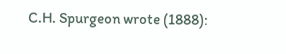C.H. Spurgeon wrote (1888):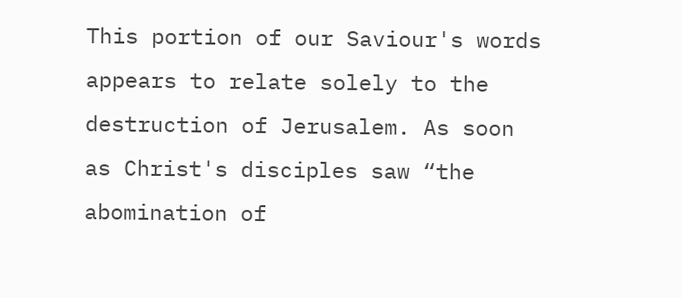This portion of our Saviour's words appears to relate solely to the destruction of Jerusalem. As soon as Christ's disciples saw “the abomination of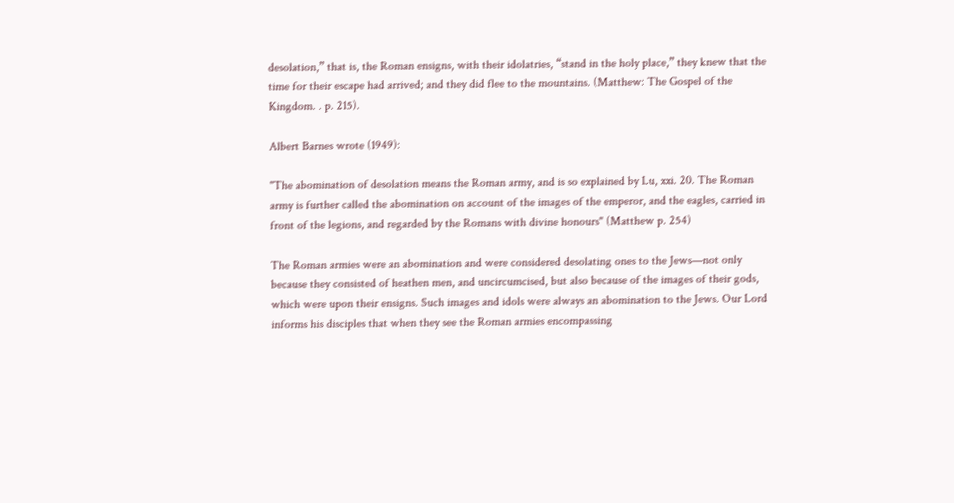desolation,” that is, the Roman ensigns, with their idolatries, “stand in the holy place,” they knew that the time for their escape had arrived; and they did flee to the mountains. (Matthew: The Gospel of the Kingdom. . p. 215).

Albert Barnes wrote (1949):

"The abomination of desolation means the Roman army, and is so explained by Lu, xxi. 20. The Roman army is further called the abomination on account of the images of the emperor, and the eagles, carried in front of the legions, and regarded by the Romans with divine honours" (Matthew p. 254)

The Roman armies were an abomination and were considered desolating ones to the Jews—not only because they consisted of heathen men, and uncircumcised, but also because of the images of their gods, which were upon their ensigns. Such images and idols were always an abomination to the Jews. Our Lord informs his disciples that when they see the Roman armies encompassing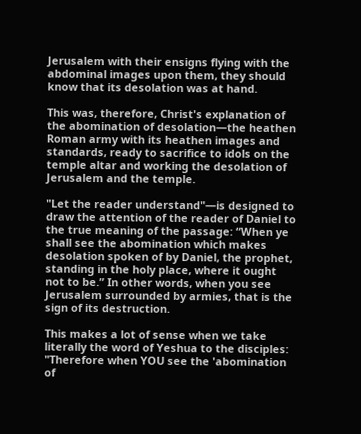Jerusalem with their ensigns flying with the abdominal images upon them, they should know that its desolation was at hand.

This was, therefore, Christ's explanation of the abomination of desolation—the heathen Roman army with its heathen images and standards, ready to sacrifice to idols on the temple altar and working the desolation of Jerusalem and the temple.

"Let the reader understand"—is designed to draw the attention of the reader of Daniel to the true meaning of the passage: “When ye shall see the abomination which makes desolation spoken of by Daniel, the prophet, standing in the holy place, where it ought not to be.” In other words, when you see Jerusalem surrounded by armies, that is the sign of its destruction.

This makes a lot of sense when we take literally the word of Yeshua to the disciples: "Therefore when YOU see the 'abomination of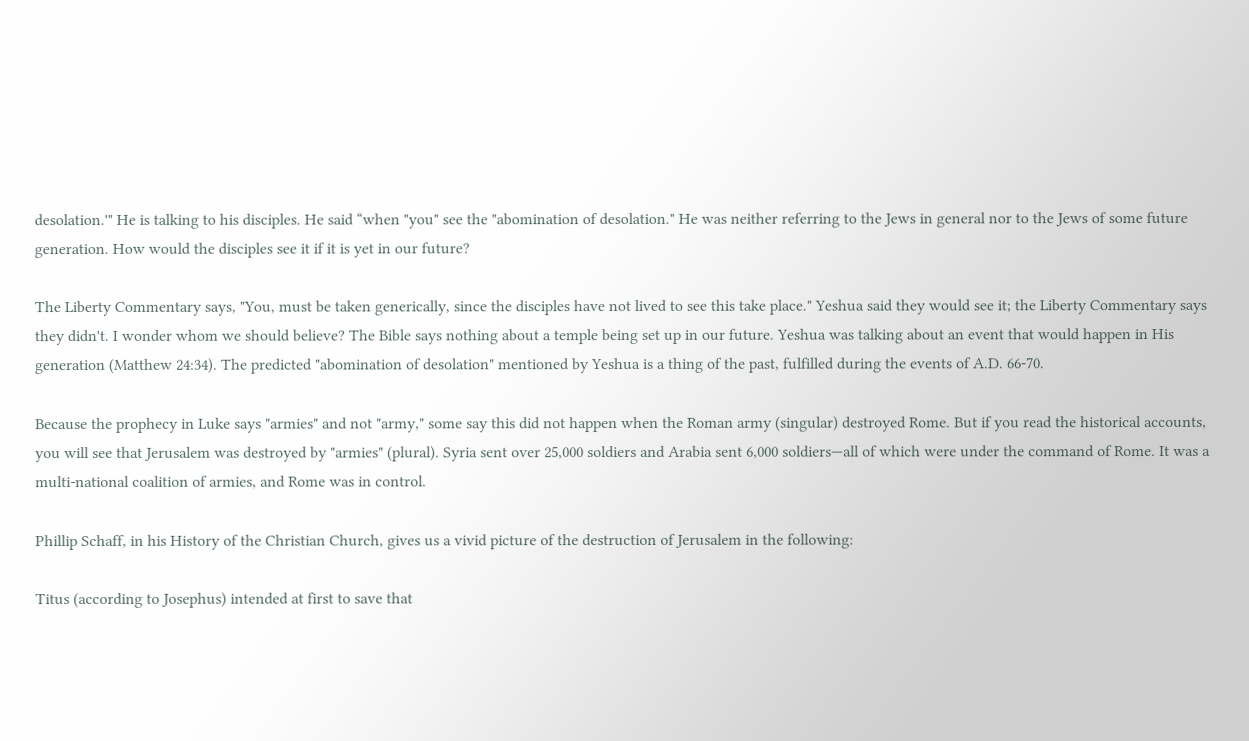desolation.'" He is talking to his disciples. He said “when "you" see the "abomination of desolation." He was neither referring to the Jews in general nor to the Jews of some future generation. How would the disciples see it if it is yet in our future?

The Liberty Commentary says, "You, must be taken generically, since the disciples have not lived to see this take place." Yeshua said they would see it; the Liberty Commentary says they didn't. I wonder whom we should believe? The Bible says nothing about a temple being set up in our future. Yeshua was talking about an event that would happen in His generation (Matthew 24:34). The predicted "abomination of desolation" mentioned by Yeshua is a thing of the past, fulfilled during the events of A.D. 66-70.

Because the prophecy in Luke says "armies" and not "army," some say this did not happen when the Roman army (singular) destroyed Rome. But if you read the historical accounts, you will see that Jerusalem was destroyed by "armies" (plural). Syria sent over 25,000 soldiers and Arabia sent 6,000 soldiers—all of which were under the command of Rome. It was a multi-national coalition of armies, and Rome was in control.

Phillip Schaff, in his History of the Christian Church, gives us a vivid picture of the destruction of Jerusalem in the following:

Titus (according to Josephus) intended at first to save that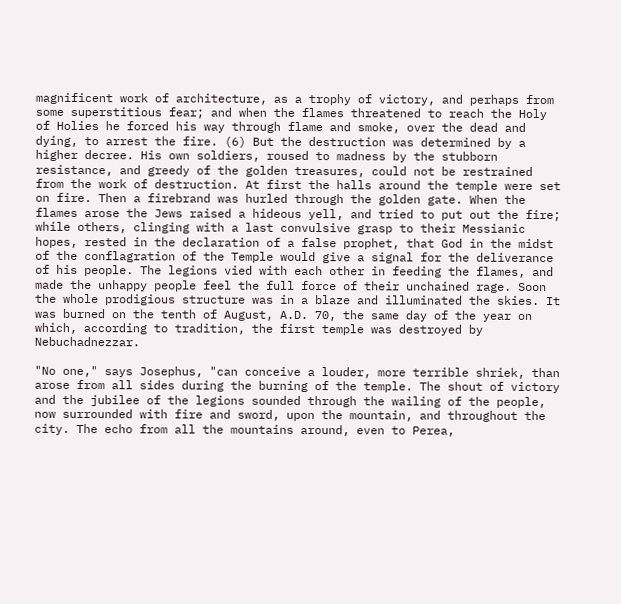magnificent work of architecture, as a trophy of victory, and perhaps from some superstitious fear; and when the flames threatened to reach the Holy of Holies he forced his way through flame and smoke, over the dead and dying, to arrest the fire. (6) But the destruction was determined by a higher decree. His own soldiers, roused to madness by the stubborn resistance, and greedy of the golden treasures, could not be restrained from the work of destruction. At first the halls around the temple were set on fire. Then a firebrand was hurled through the golden gate. When the flames arose the Jews raised a hideous yell, and tried to put out the fire; while others, clinging with a last convulsive grasp to their Messianic hopes, rested in the declaration of a false prophet, that God in the midst of the conflagration of the Temple would give a signal for the deliverance of his people. The legions vied with each other in feeding the flames, and made the unhappy people feel the full force of their unchained rage. Soon the whole prodigious structure was in a blaze and illuminated the skies. It was burned on the tenth of August, A.D. 70, the same day of the year on which, according to tradition, the first temple was destroyed by Nebuchadnezzar.

"No one," says Josephus, "can conceive a louder, more terrible shriek, than arose from all sides during the burning of the temple. The shout of victory and the jubilee of the legions sounded through the wailing of the people, now surrounded with fire and sword, upon the mountain, and throughout the city. The echo from all the mountains around, even to Perea,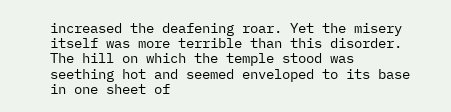increased the deafening roar. Yet the misery itself was more terrible than this disorder. The hill on which the temple stood was seething hot and seemed enveloped to its base in one sheet of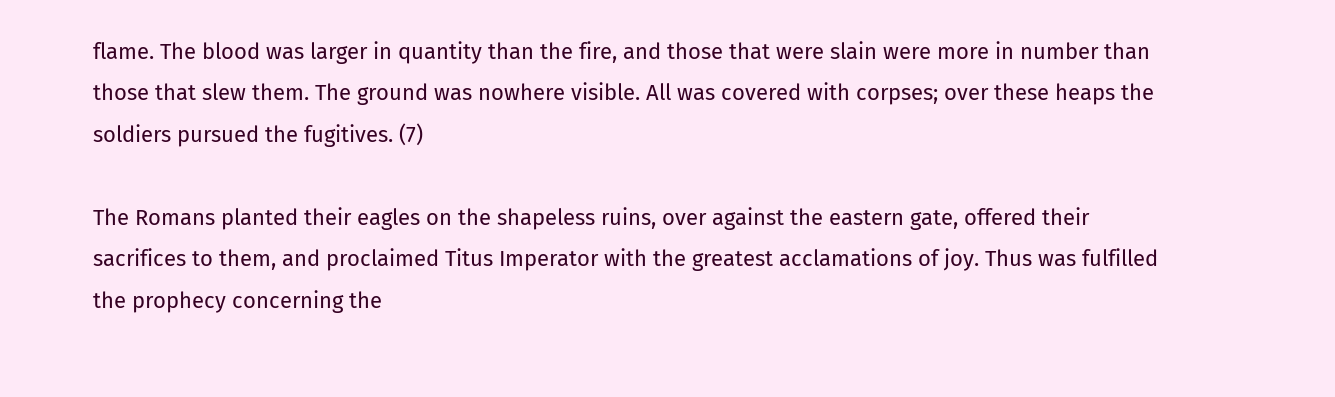flame. The blood was larger in quantity than the fire, and those that were slain were more in number than those that slew them. The ground was nowhere visible. All was covered with corpses; over these heaps the soldiers pursued the fugitives. (7)

The Romans planted their eagles on the shapeless ruins, over against the eastern gate, offered their sacrifices to them, and proclaimed Titus Imperator with the greatest acclamations of joy. Thus was fulfilled the prophecy concerning the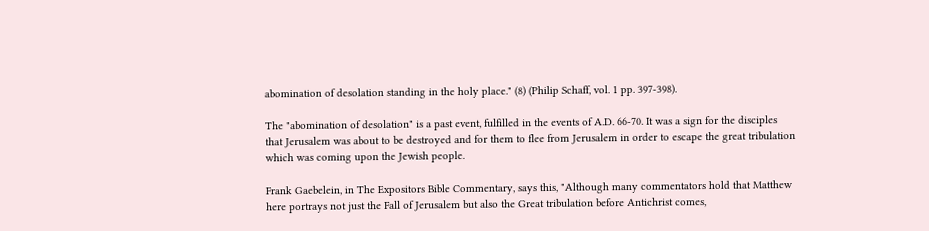abomination of desolation standing in the holy place." (8) (Philip Schaff, vol. 1 pp. 397-398).

The "abomination of desolation" is a past event, fulfilled in the events of A.D. 66-70. It was a sign for the disciples that Jerusalem was about to be destroyed and for them to flee from Jerusalem in order to escape the great tribulation which was coming upon the Jewish people.

Frank Gaebelein, in The Expositors Bible Commentary, says this, "Although many commentators hold that Matthew here portrays not just the Fall of Jerusalem but also the Great tribulation before Antichrist comes,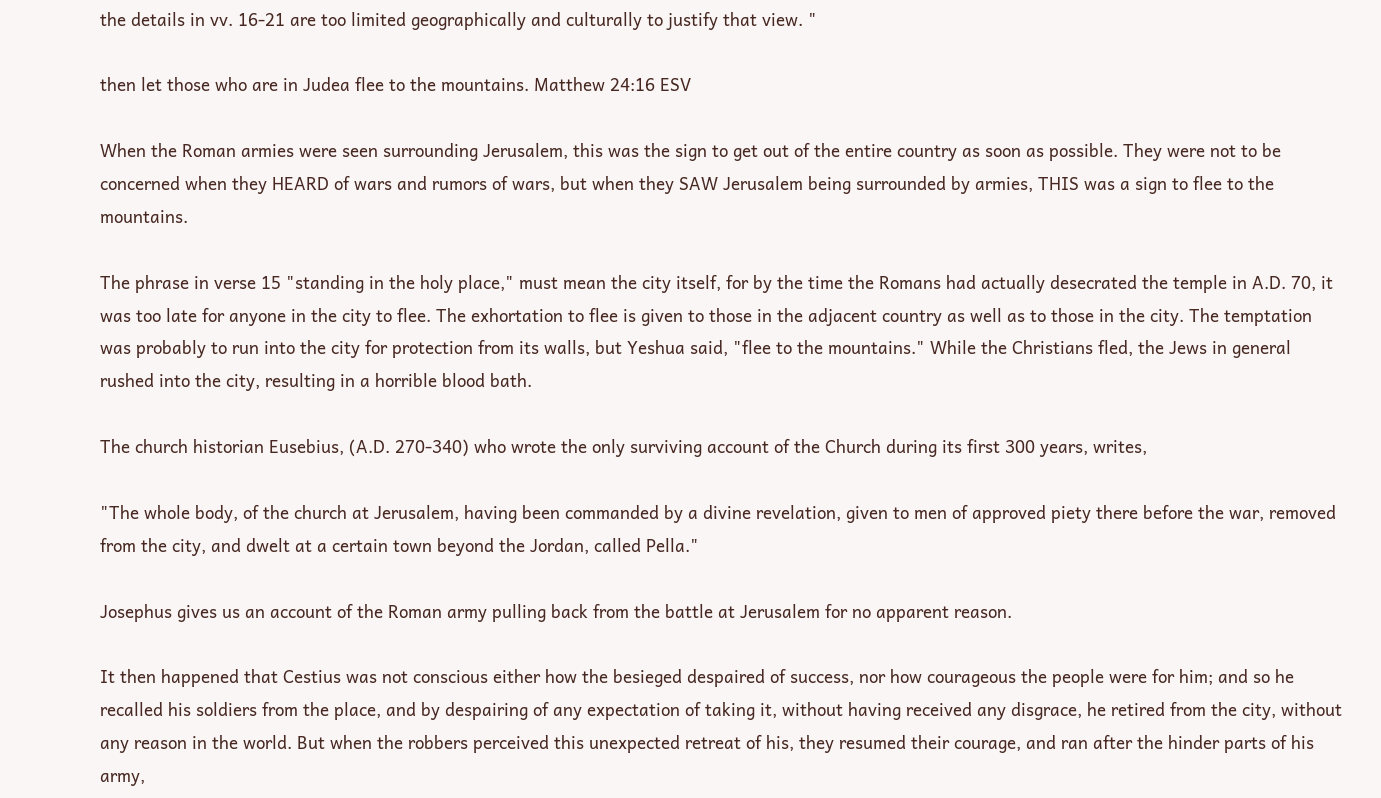the details in vv. 16-21 are too limited geographically and culturally to justify that view. "

then let those who are in Judea flee to the mountains. Matthew 24:16 ESV

When the Roman armies were seen surrounding Jerusalem, this was the sign to get out of the entire country as soon as possible. They were not to be concerned when they HEARD of wars and rumors of wars, but when they SAW Jerusalem being surrounded by armies, THIS was a sign to flee to the mountains.

The phrase in verse 15 "standing in the holy place," must mean the city itself, for by the time the Romans had actually desecrated the temple in A.D. 70, it was too late for anyone in the city to flee. The exhortation to flee is given to those in the adjacent country as well as to those in the city. The temptation was probably to run into the city for protection from its walls, but Yeshua said, "flee to the mountains." While the Christians fled, the Jews in general rushed into the city, resulting in a horrible blood bath.

The church historian Eusebius, (A.D. 270-340) who wrote the only surviving account of the Church during its first 300 years, writes,

"The whole body, of the church at Jerusalem, having been commanded by a divine revelation, given to men of approved piety there before the war, removed from the city, and dwelt at a certain town beyond the Jordan, called Pella."

Josephus gives us an account of the Roman army pulling back from the battle at Jerusalem for no apparent reason.

It then happened that Cestius was not conscious either how the besieged despaired of success, nor how courageous the people were for him; and so he recalled his soldiers from the place, and by despairing of any expectation of taking it, without having received any disgrace, he retired from the city, without any reason in the world. But when the robbers perceived this unexpected retreat of his, they resumed their courage, and ran after the hinder parts of his army,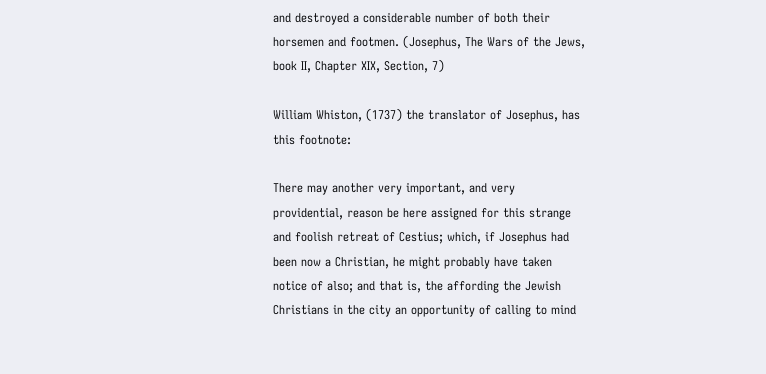and destroyed a considerable number of both their horsemen and footmen. (Josephus, The Wars of the Jews, book II, Chapter XIX, Section, 7)

William Whiston, (1737) the translator of Josephus, has this footnote:

There may another very important, and very providential, reason be here assigned for this strange and foolish retreat of Cestius; which, if Josephus had been now a Christian, he might probably have taken notice of also; and that is, the affording the Jewish Christians in the city an opportunity of calling to mind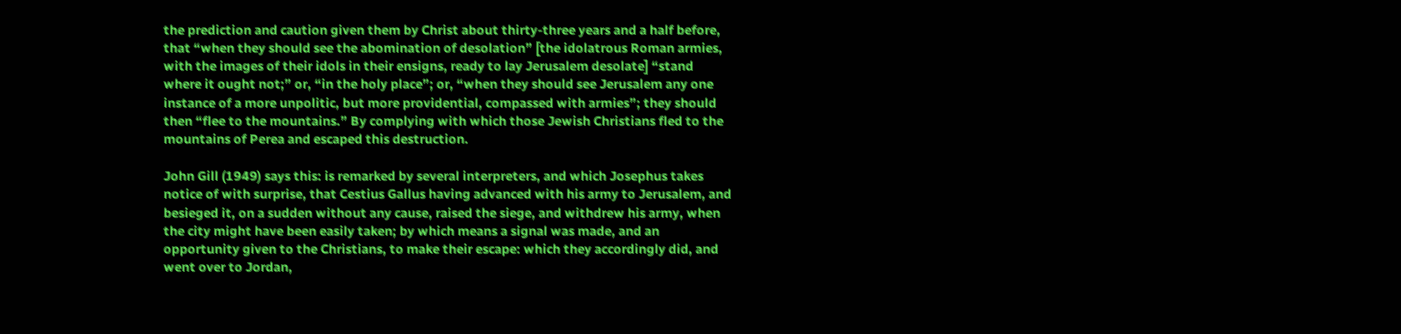the prediction and caution given them by Christ about thirty-three years and a half before, that “when they should see the abomination of desolation” [the idolatrous Roman armies, with the images of their idols in their ensigns, ready to lay Jerusalem desolate] “stand where it ought not;” or, “in the holy place”; or, “when they should see Jerusalem any one instance of a more unpolitic, but more providential, compassed with armies”; they should then “flee to the mountains.” By complying with which those Jewish Christians fled to the mountains of Perea and escaped this destruction.

John Gill (1949) says this: is remarked by several interpreters, and which Josephus takes notice of with surprise, that Cestius Gallus having advanced with his army to Jerusalem, and besieged it, on a sudden without any cause, raised the siege, and withdrew his army, when the city might have been easily taken; by which means a signal was made, and an opportunity given to the Christians, to make their escape: which they accordingly did, and went over to Jordan,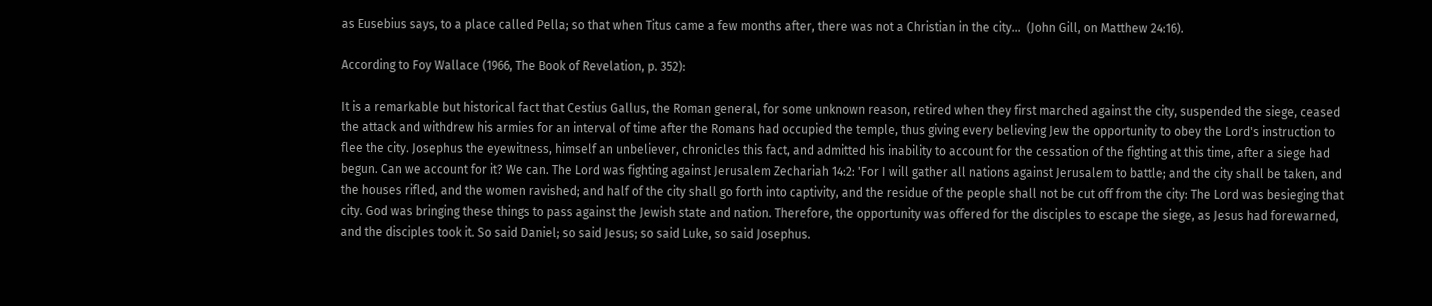as Eusebius says, to a place called Pella; so that when Titus came a few months after, there was not a Christian in the city…  (John Gill, on Matthew 24:16).

According to Foy Wallace (1966, The Book of Revelation, p. 352):

It is a remarkable but historical fact that Cestius Gallus, the Roman general, for some unknown reason, retired when they first marched against the city, suspended the siege, ceased the attack and withdrew his armies for an interval of time after the Romans had occupied the temple, thus giving every believing Jew the opportunity to obey the Lord's instruction to flee the city. Josephus the eyewitness, himself an unbeliever, chronicles this fact, and admitted his inability to account for the cessation of the fighting at this time, after a siege had begun. Can we account for it? We can. The Lord was fighting against Jerusalem Zechariah 14:2: 'For I will gather all nations against Jerusalem to battle; and the city shall be taken, and the houses rifled, and the women ravished; and half of the city shall go forth into captivity, and the residue of the people shall not be cut off from the city: The Lord was besieging that city. God was bringing these things to pass against the Jewish state and nation. Therefore, the opportunity was offered for the disciples to escape the siege, as Jesus had forewarned, and the disciples took it. So said Daniel; so said Jesus; so said Luke, so said Josephus.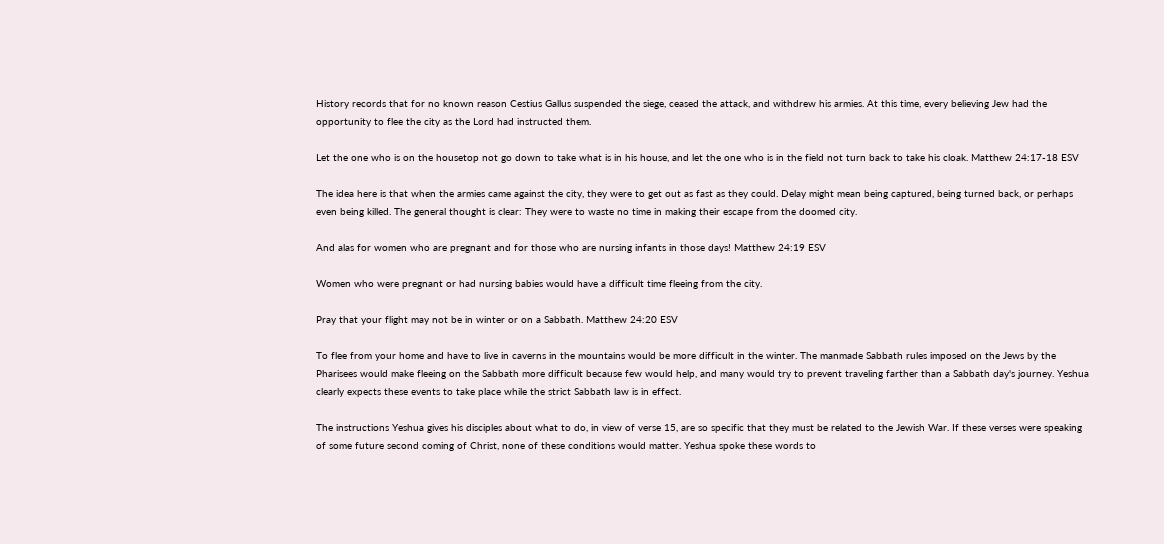History records that for no known reason Cestius Gallus suspended the siege, ceased the attack, and withdrew his armies. At this time, every believing Jew had the opportunity to flee the city as the Lord had instructed them.

Let the one who is on the housetop not go down to take what is in his house, and let the one who is in the field not turn back to take his cloak. Matthew 24:17-18 ESV

The idea here is that when the armies came against the city, they were to get out as fast as they could. Delay might mean being captured, being turned back, or perhaps even being killed. The general thought is clear: They were to waste no time in making their escape from the doomed city.

And alas for women who are pregnant and for those who are nursing infants in those days! Matthew 24:19 ESV

Women who were pregnant or had nursing babies would have a difficult time fleeing from the city.

Pray that your flight may not be in winter or on a Sabbath. Matthew 24:20 ESV

To flee from your home and have to live in caverns in the mountains would be more difficult in the winter. The manmade Sabbath rules imposed on the Jews by the Pharisees would make fleeing on the Sabbath more difficult because few would help, and many would try to prevent traveling farther than a Sabbath day's journey. Yeshua clearly expects these events to take place while the strict Sabbath law is in effect.

The instructions Yeshua gives his disciples about what to do, in view of verse 15, are so specific that they must be related to the Jewish War. If these verses were speaking of some future second coming of Christ, none of these conditions would matter. Yeshua spoke these words to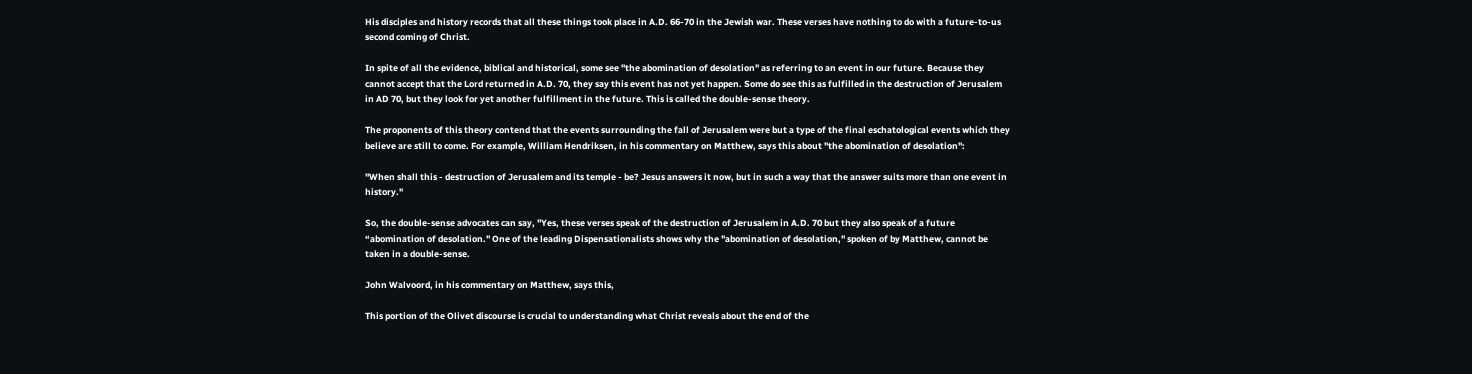His disciples and history records that all these things took place in A.D. 66-70 in the Jewish war. These verses have nothing to do with a future-to-us second coming of Christ.

In spite of all the evidence, biblical and historical, some see "the abomination of desolation" as referring to an event in our future. Because they cannot accept that the Lord returned in A.D. 70, they say this event has not yet happen. Some do see this as fulfilled in the destruction of Jerusalem in AD 70, but they look for yet another fulfillment in the future. This is called the double-sense theory.

The proponents of this theory contend that the events surrounding the fall of Jerusalem were but a type of the final eschatological events which they believe are still to come. For example, William Hendriksen, in his commentary on Matthew, says this about "the abomination of desolation":

"When shall this - destruction of Jerusalem and its temple - be? Jesus answers it now, but in such a way that the answer suits more than one event in history."

So, the double-sense advocates can say, "Yes, these verses speak of the destruction of Jerusalem in A.D. 70 but they also speak of a future “abomination of desolation." One of the leading Dispensationalists shows why the "abomination of desolation," spoken of by Matthew, cannot be taken in a double-sense.

John Walvoord, in his commentary on Matthew, says this,

This portion of the Olivet discourse is crucial to understanding what Christ reveals about the end of the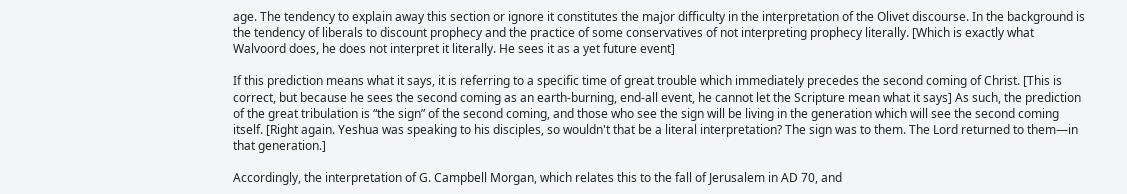age. The tendency to explain away this section or ignore it constitutes the major difficulty in the interpretation of the Olivet discourse. In the background is the tendency of liberals to discount prophecy and the practice of some conservatives of not interpreting prophecy literally. [Which is exactly what Walvoord does, he does not interpret it literally. He sees it as a yet future event]

If this prediction means what it says, it is referring to a specific time of great trouble which immediately precedes the second coming of Christ. [This is correct, but because he sees the second coming as an earth-burning, end-all event, he cannot let the Scripture mean what it says] As such, the prediction of the great tribulation is “the sign” of the second coming, and those who see the sign will be living in the generation which will see the second coming itself. [Right again. Yeshua was speaking to his disciples, so wouldn't that be a literal interpretation? The sign was to them. The Lord returned to them—in that generation.]

Accordingly, the interpretation of G. Campbell Morgan, which relates this to the fall of Jerusalem in AD 70, and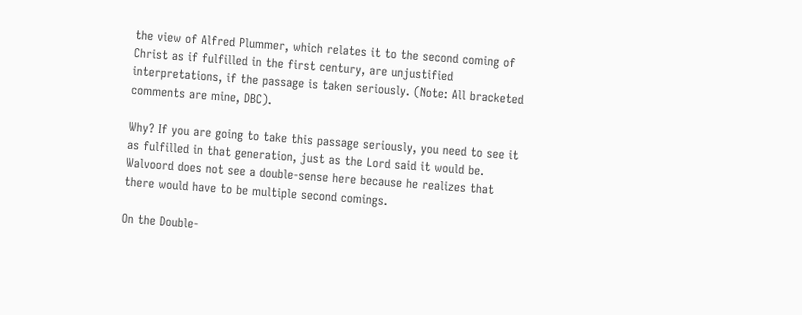the view of Alfred Plummer, which relates it to the second coming of Christ as if fulfilled in the first century, are unjustified interpretations, if the passage is taken seriously. (Note: All bracketed comments are mine, DBC).

Why? If you are going to take this passage seriously, you need to see it as fulfilled in that generation, just as the Lord said it would be. Walvoord does not see a double-sense here because he realizes that there would have to be multiple second comings.

On the Double-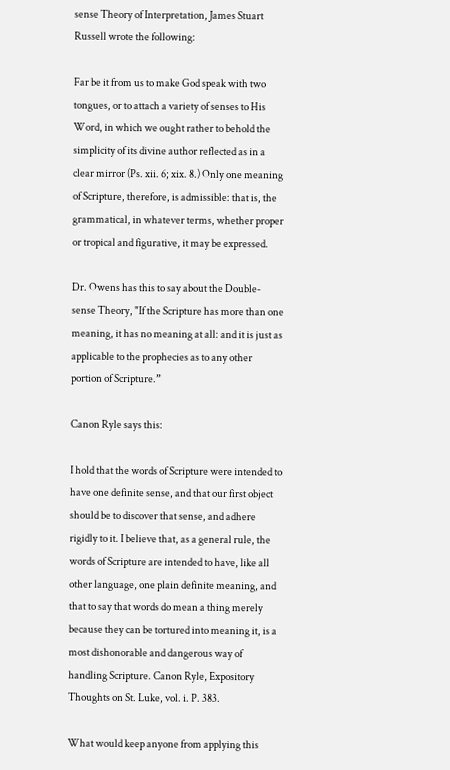sense Theory of Interpretation, James Stuart Russell wrote the following:

Far be it from us to make God speak with two tongues, or to attach a variety of senses to His Word, in which we ought rather to behold the simplicity of its divine author reflected as in a clear mirror (Ps. xii. 6; xix. 8.) Only one meaning of Scripture, therefore, is admissible: that is, the grammatical, in whatever terms, whether proper or tropical and figurative, it may be expressed.

Dr. Owens has this to say about the Double-sense Theory, "If the Scripture has more than one meaning, it has no meaning at all: and it is just as applicable to the prophecies as to any other portion of Scripture.”

Canon Ryle says this:

I hold that the words of Scripture were intended to have one definite sense, and that our first object should be to discover that sense, and adhere rigidly to it. I believe that, as a general rule, the words of Scripture are intended to have, like all other language, one plain definite meaning, and that to say that words do mean a thing merely because they can be tortured into meaning it, is a most dishonorable and dangerous way of handling Scripture. Canon Ryle, Expository Thoughts on St. Luke, vol. i. P. 383.

What would keep anyone from applying this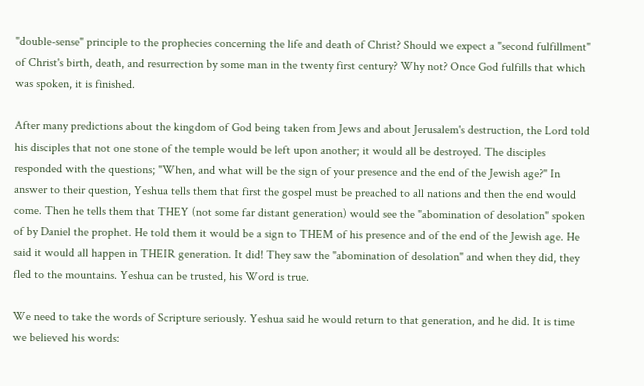"double-sense" principle to the prophecies concerning the life and death of Christ? Should we expect a "second fulfillment" of Christ's birth, death, and resurrection by some man in the twenty first century? Why not? Once God fulfills that which was spoken, it is finished.

After many predictions about the kingdom of God being taken from Jews and about Jerusalem's destruction, the Lord told his disciples that not one stone of the temple would be left upon another; it would all be destroyed. The disciples responded with the questions; "When, and what will be the sign of your presence and the end of the Jewish age?" In answer to their question, Yeshua tells them that first the gospel must be preached to all nations and then the end would come. Then he tells them that THEY (not some far distant generation) would see the "abomination of desolation" spoken of by Daniel the prophet. He told them it would be a sign to THEM of his presence and of the end of the Jewish age. He said it would all happen in THEIR generation. It did! They saw the "abomination of desolation" and when they did, they fled to the mountains. Yeshua can be trusted, his Word is true.

We need to take the words of Scripture seriously. Yeshua said he would return to that generation, and he did. It is time we believed his words: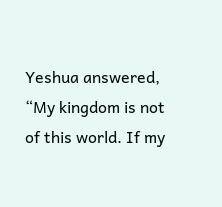Yeshua answered, “My kingdom is not of this world. If my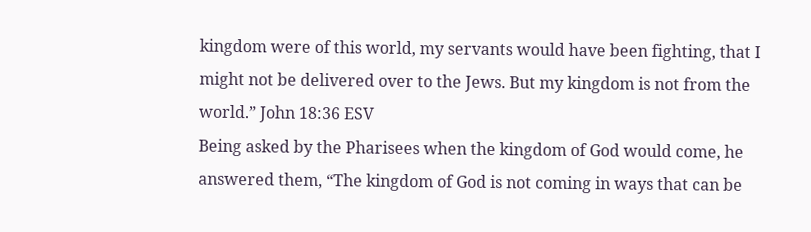kingdom were of this world, my servants would have been fighting, that I might not be delivered over to the Jews. But my kingdom is not from the world.” John 18:36 ESV
Being asked by the Pharisees when the kingdom of God would come, he answered them, “The kingdom of God is not coming in ways that can be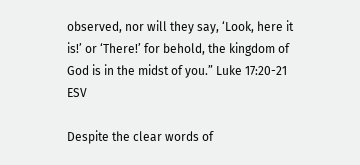observed, nor will they say, ‘Look, here it is!’ or ‘There!’ for behold, the kingdom of God is in the midst of you.” Luke 17:20-21 ESV

Despite the clear words of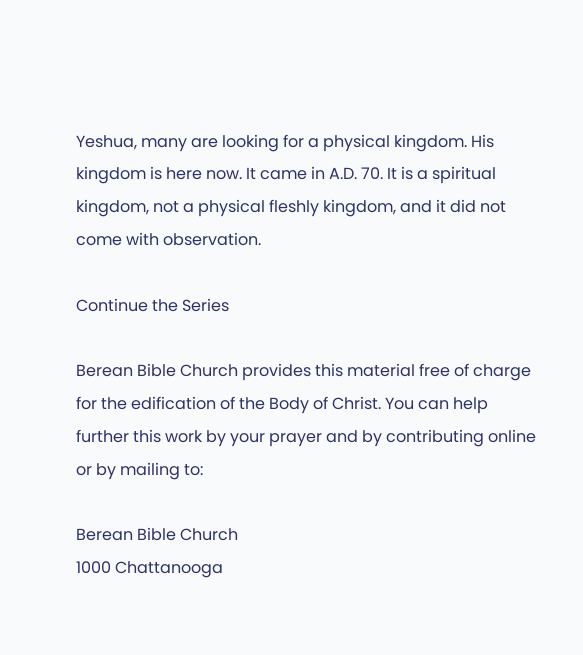Yeshua, many are looking for a physical kingdom. His kingdom is here now. It came in A.D. 70. It is a spiritual kingdom, not a physical fleshly kingdom, and it did not come with observation.

Continue the Series

Berean Bible Church provides this material free of charge for the edification of the Body of Christ. You can help further this work by your prayer and by contributing online or by mailing to:

Berean Bible Church
1000 Chattanooga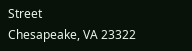Street
Chesapeake, VA 23322